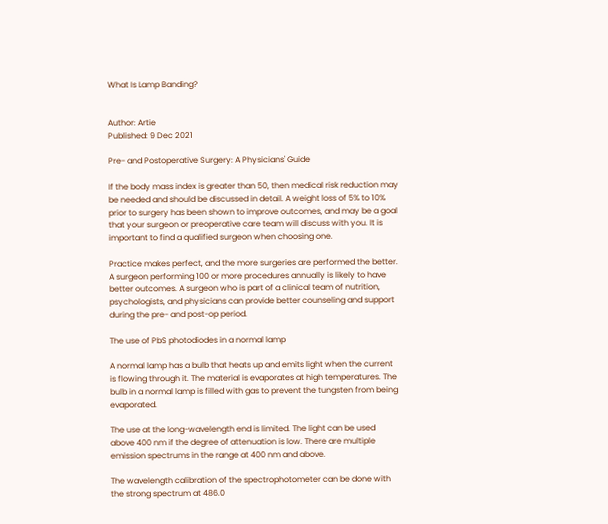What Is Lamp Banding?


Author: Artie
Published: 9 Dec 2021

Pre- and Postoperative Surgery: A Physicians' Guide

If the body mass index is greater than 50, then medical risk reduction may be needed and should be discussed in detail. A weight loss of 5% to 10% prior to surgery has been shown to improve outcomes, and may be a goal that your surgeon or preoperative care team will discuss with you. It is important to find a qualified surgeon when choosing one.

Practice makes perfect, and the more surgeries are performed the better. A surgeon performing 100 or more procedures annually is likely to have better outcomes. A surgeon who is part of a clinical team of nutrition, psychologists, and physicians can provide better counseling and support during the pre- and post-op period.

The use of PbS photodiodes in a normal lamp

A normal lamp has a bulb that heats up and emits light when the current is flowing through it. The material is evaporates at high temperatures. The bulb in a normal lamp is filled with gas to prevent the tungsten from being evaporated.

The use at the long-wavelength end is limited. The light can be used above 400 nm if the degree of attenuation is low. There are multiple emission spectrums in the range at 400 nm and above.

The wavelength calibration of the spectrophotometer can be done with the strong spectrum at 486.0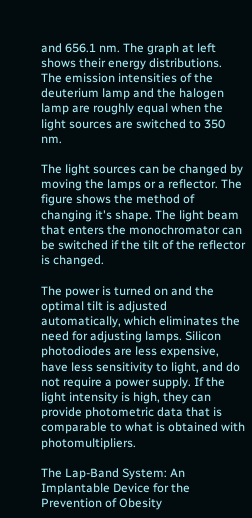and 656.1 nm. The graph at left shows their energy distributions. The emission intensities of the deuterium lamp and the halogen lamp are roughly equal when the light sources are switched to 350 nm.

The light sources can be changed by moving the lamps or a reflector. The figure shows the method of changing it's shape. The light beam that enters the monochromator can be switched if the tilt of the reflector is changed.

The power is turned on and the optimal tilt is adjusted automatically, which eliminates the need for adjusting lamps. Silicon photodiodes are less expensive, have less sensitivity to light, and do not require a power supply. If the light intensity is high, they can provide photometric data that is comparable to what is obtained with photomultipliers.

The Lap-Band System: An Implantable Device for the Prevention of Obesity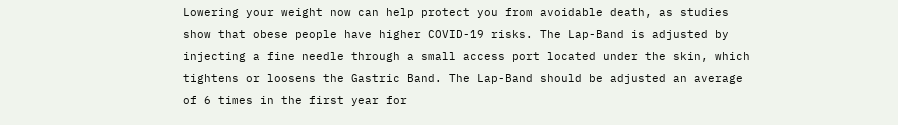Lowering your weight now can help protect you from avoidable death, as studies show that obese people have higher COVID-19 risks. The Lap-Band is adjusted by injecting a fine needle through a small access port located under the skin, which tightens or loosens the Gastric Band. The Lap-Band should be adjusted an average of 6 times in the first year for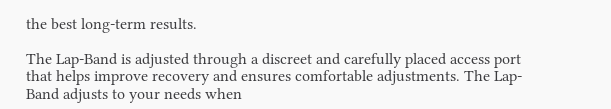the best long-term results.

The Lap-Band is adjusted through a discreet and carefully placed access port that helps improve recovery and ensures comfortable adjustments. The Lap-Band adjusts to your needs when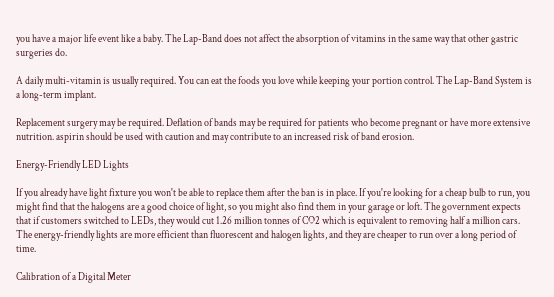you have a major life event like a baby. The Lap-Band does not affect the absorption of vitamins in the same way that other gastric surgeries do.

A daily multi-vitamin is usually required. You can eat the foods you love while keeping your portion control. The Lap-Band System is a long-term implant.

Replacement surgery may be required. Deflation of bands may be required for patients who become pregnant or have more extensive nutrition. aspirin should be used with caution and may contribute to an increased risk of band erosion.

Energy-Friendly LED Lights

If you already have light fixture you won't be able to replace them after the ban is in place. If you're looking for a cheap bulb to run, you might find that the halogens are a good choice of light, so you might also find them in your garage or loft. The government expects that if customers switched to LEDs, they would cut 1.26 million tonnes of CO2 which is equivalent to removing half a million cars. The energy-friendly lights are more efficient than fluorescent and halogen lights, and they are cheaper to run over a long period of time.

Calibration of a Digital Meter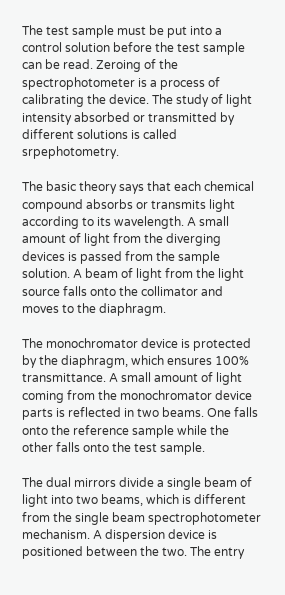The test sample must be put into a control solution before the test sample can be read. Zeroing of the spectrophotometer is a process of calibrating the device. The study of light intensity absorbed or transmitted by different solutions is called srpephotometry.

The basic theory says that each chemical compound absorbs or transmits light according to its wavelength. A small amount of light from the diverging devices is passed from the sample solution. A beam of light from the light source falls onto the collimator and moves to the diaphragm.

The monochromator device is protected by the diaphragm, which ensures 100% transmittance. A small amount of light coming from the monochromator device parts is reflected in two beams. One falls onto the reference sample while the other falls onto the test sample.

The dual mirrors divide a single beam of light into two beams, which is different from the single beam spectrophotometer mechanism. A dispersion device is positioned between the two. The entry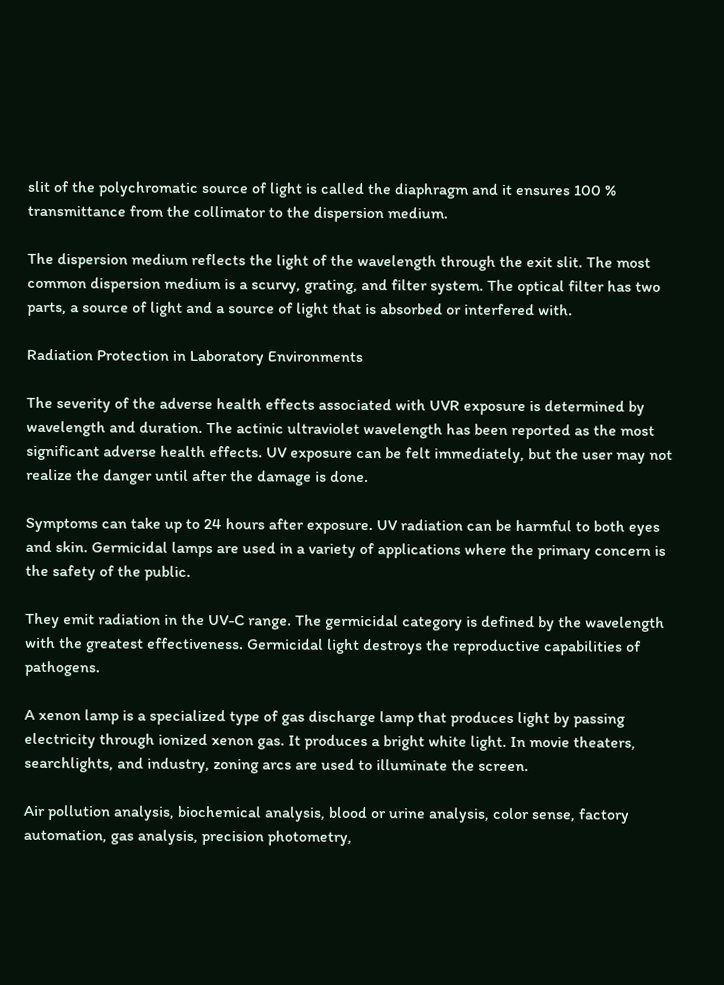slit of the polychromatic source of light is called the diaphragm and it ensures 100 % transmittance from the collimator to the dispersion medium.

The dispersion medium reflects the light of the wavelength through the exit slit. The most common dispersion medium is a scurvy, grating, and filter system. The optical filter has two parts, a source of light and a source of light that is absorbed or interfered with.

Radiation Protection in Laboratory Environments

The severity of the adverse health effects associated with UVR exposure is determined by wavelength and duration. The actinic ultraviolet wavelength has been reported as the most significant adverse health effects. UV exposure can be felt immediately, but the user may not realize the danger until after the damage is done.

Symptoms can take up to 24 hours after exposure. UV radiation can be harmful to both eyes and skin. Germicidal lamps are used in a variety of applications where the primary concern is the safety of the public.

They emit radiation in the UV-C range. The germicidal category is defined by the wavelength with the greatest effectiveness. Germicidal light destroys the reproductive capabilities of pathogens.

A xenon lamp is a specialized type of gas discharge lamp that produces light by passing electricity through ionized xenon gas. It produces a bright white light. In movie theaters, searchlights, and industry, zoning arcs are used to illuminate the screen.

Air pollution analysis, biochemical analysis, blood or urine analysis, color sense, factory automation, gas analysis, precision photometry,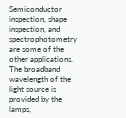Semiconductor inspection, shape inspection, and spectrophotometry are some of the other applications. The broadband wavelength of the light source is provided by the lamps,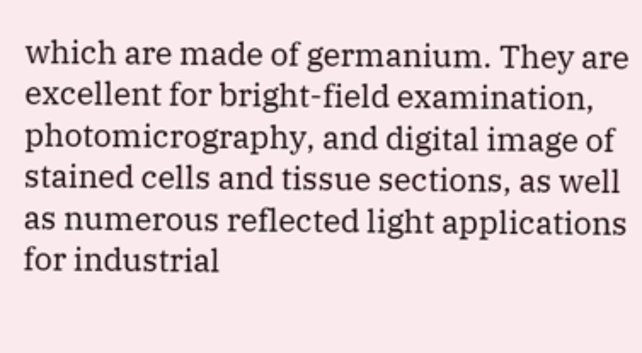which are made of germanium. They are excellent for bright-field examination, photomicrography, and digital image of stained cells and tissue sections, as well as numerous reflected light applications for industrial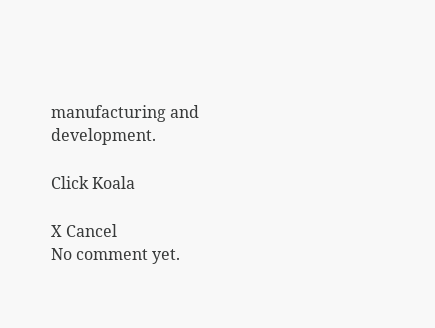manufacturing and development.

Click Koala

X Cancel
No comment yet.